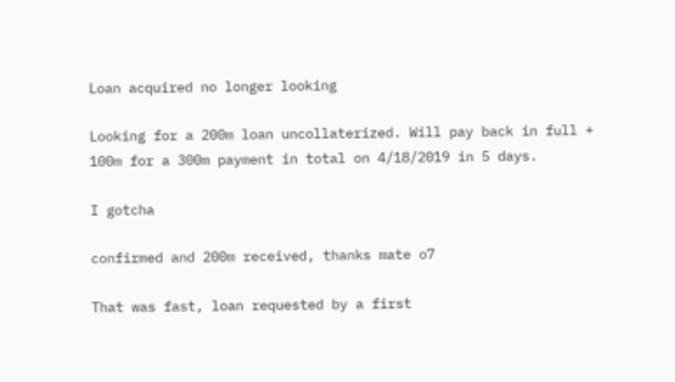Loan acquired no longer looking

Looking for a 200m loan uncollaterized. Will pay back in full + 100m for a 300m payment in total on 4/18/2019 in 5 days.

I gotcha

confirmed and 200m received, thanks mate o7

That was fast, loan requested by a first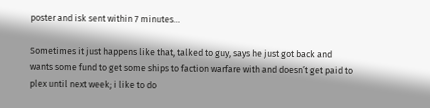poster and isk sent within 7 minutes…

Sometimes it just happens like that, talked to guy, says he just got back and wants some fund to get some ships to faction warfare with and doesn’t get paid to plex until next week; i like to do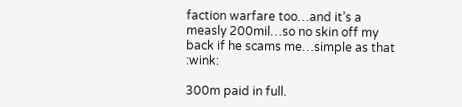faction warfare too…and it’s a measly 200mil…so no skin off my back if he scams me…simple as that :wink:

300m paid in full.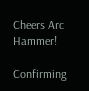Cheers Arc Hammer!

Confirming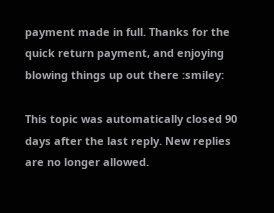payment made in full. Thanks for the quick return payment, and enjoying blowing things up out there :smiley:

This topic was automatically closed 90 days after the last reply. New replies are no longer allowed.